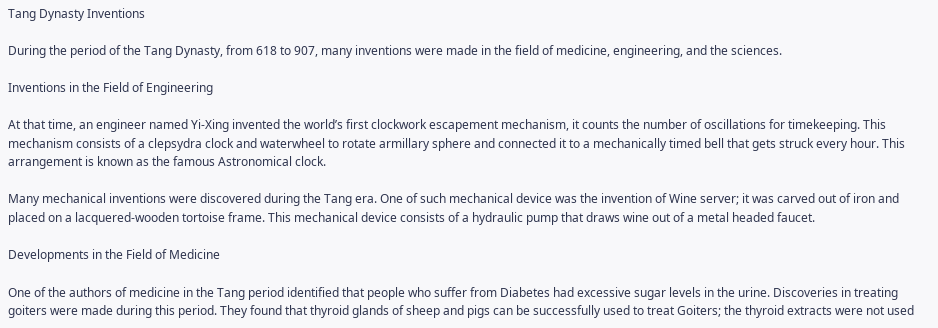Tang Dynasty Inventions

During the period of the Tang Dynasty, from 618 to 907, many inventions were made in the field of medicine, engineering, and the sciences.

Inventions in the Field of Engineering

At that time, an engineer named Yi-Xing invented the world’s first clockwork escapement mechanism, it counts the number of oscillations for timekeeping. This mechanism consists of a clepsydra clock and waterwheel to rotate armillary sphere and connected it to a mechanically timed bell that gets struck every hour. This arrangement is known as the famous Astronomical clock.

Many mechanical inventions were discovered during the Tang era. One of such mechanical device was the invention of Wine server; it was carved out of iron and placed on a lacquered-wooden tortoise frame. This mechanical device consists of a hydraulic pump that draws wine out of a metal headed faucet.

Developments in the Field of Medicine

One of the authors of medicine in the Tang period identified that people who suffer from Diabetes had excessive sugar levels in the urine. Discoveries in treating goiters were made during this period. They found that thyroid glands of sheep and pigs can be successfully used to treat Goiters; the thyroid extracts were not used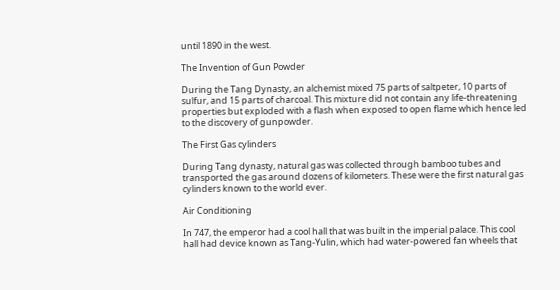until 1890 in the west.

The Invention of Gun Powder

During the Tang Dynasty, an alchemist mixed 75 parts of saltpeter, 10 parts of sulfur, and 15 parts of charcoal. This mixture did not contain any life-threatening properties but exploded with a flash when exposed to open flame which hence led to the discovery of gunpowder.

The First Gas cylinders

During Tang dynasty, natural gas was collected through bamboo tubes and transported the gas around dozens of kilometers. These were the first natural gas cylinders known to the world ever.

Air Conditioning

In 747, the emperor had a cool hall that was built in the imperial palace. This cool hall had device known as Tang-Yulin, which had water-powered fan wheels that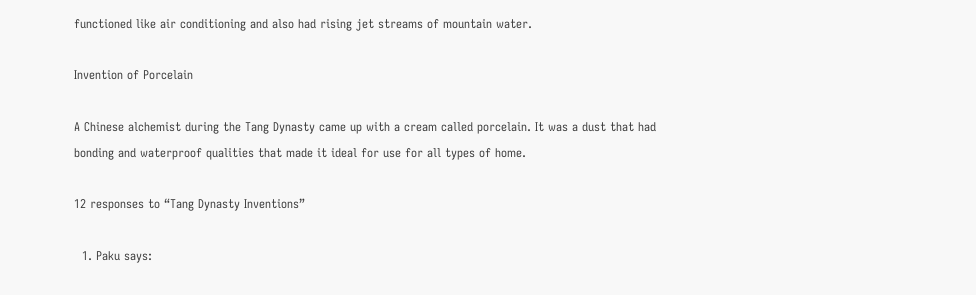functioned like air conditioning and also had rising jet streams of mountain water.

Invention of Porcelain

A Chinese alchemist during the Tang Dynasty came up with a cream called porcelain. It was a dust that had bonding and waterproof qualities that made it ideal for use for all types of home.

12 responses to “Tang Dynasty Inventions”

  1. Paku says: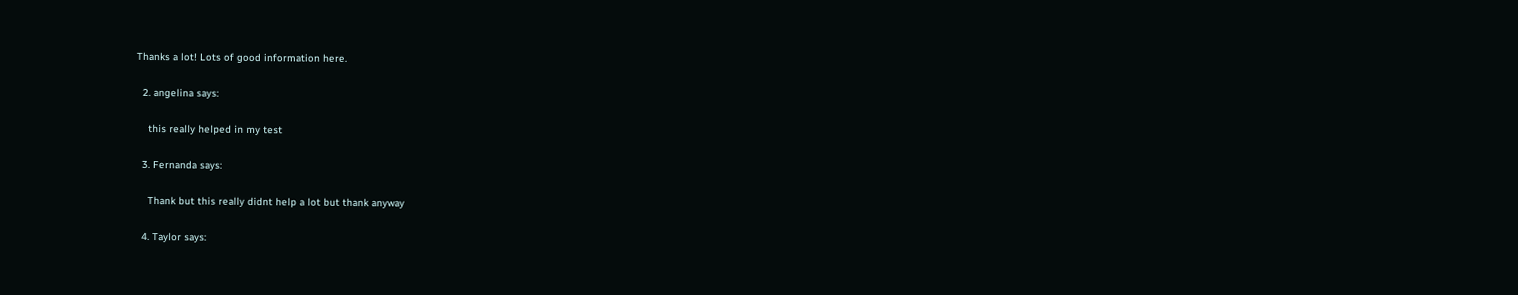Thanks a lot! Lots of good information here.

  2. angelina says:

    this really helped in my test

  3. Fernanda says:

    Thank but this really didnt help a lot but thank anyway

  4. Taylor says: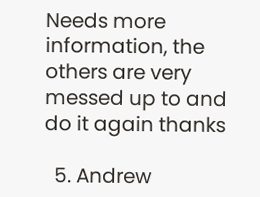Needs more information, the others are very messed up to and do it again thanks

  5. Andrew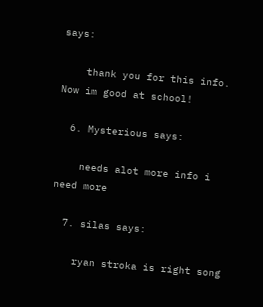says:

    thank you for this info. Now im good at school!

  6. Mysterious says:

    needs alot more info i need more

  7. silas says:

    ryan stroka is right song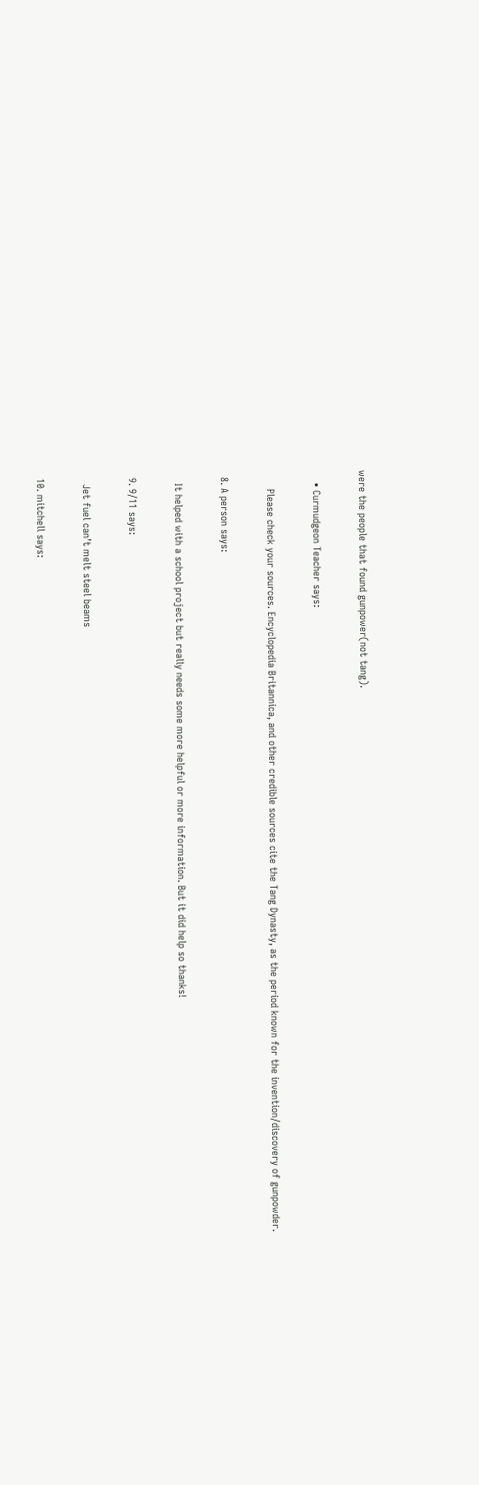were the people that found gunpower(not tang).

    • Curmudgeon Teacher says:

      Please check your sources. Encyclopedia Britannica, and other credible sources cite the Tang Dynasty, as the period known for the invention/discovery of gunpowder.

  8. A person says:

    It helped with a school project but really needs some more helpful or more information. But it did help so thanks!

  9. 9/11 says:

    Jet fuel can’t melt steel beams

  10. mitchell says: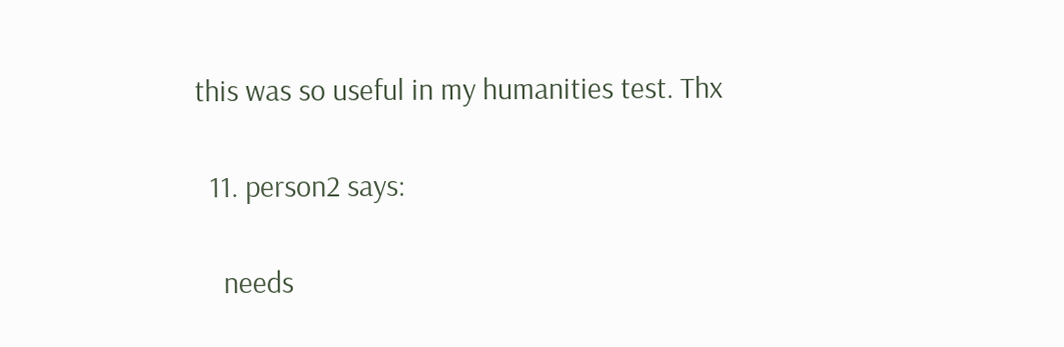this was so useful in my humanities test. Thx

  11. person2 says:

    needs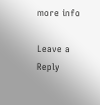more info

Leave a Reply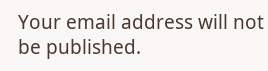Your email address will not be published.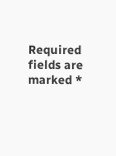Required fields are marked *